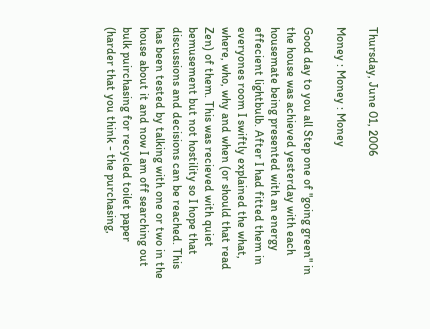Thursday, June 01, 2006

Money : Money : Money

Good day to you all Step one of "going green" in the house was achieved yesterday with each housemate being presented with an energy effecient lightbulb. After I had fitted them in everyones room I swiftly explained the what, where, who, why and when (or should that read Zen) of them. This was recieved with quiet bemusement but not hostility so I hope that discussions and decisions can be reached. This has been tested by talking with one or two in the house about it and now I am off searching out bulk puirchasing for recycled toilet paper (harder that you think - the purchasing,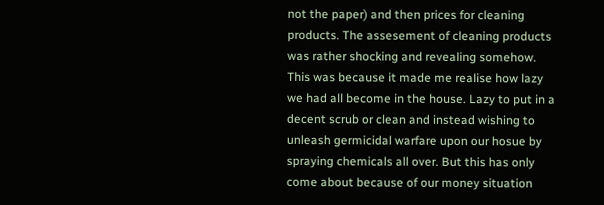not the paper) and then prices for cleaning products. The assesement of cleaning products was rather shocking and revealing somehow. This was because it made me realise how lazy we had all become in the house. Lazy to put in a decent scrub or clean and instead wishing to unleash germicidal warfare upon our hosue by spraying chemicals all over. But this has only come about because of our money situation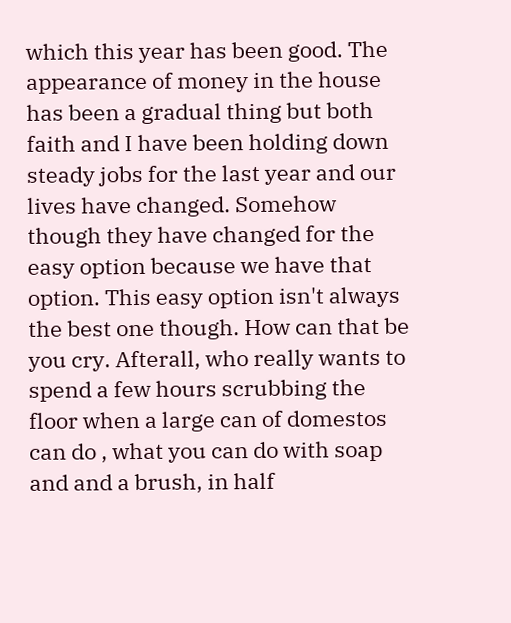which this year has been good. The appearance of money in the house has been a gradual thing but both faith and I have been holding down steady jobs for the last year and our lives have changed. Somehow though they have changed for the easy option because we have that option. This easy option isn't always the best one though. How can that be you cry. Afterall, who really wants to spend a few hours scrubbing the floor when a large can of domestos can do , what you can do with soap and and a brush, in half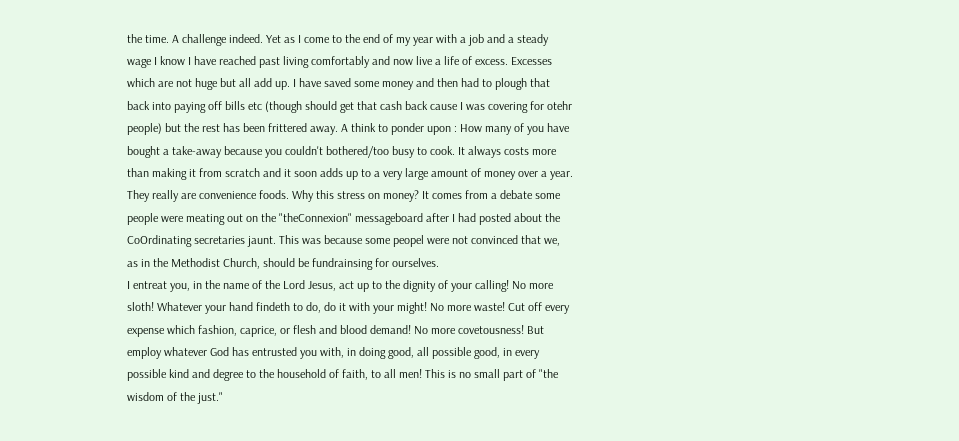the time. A challenge indeed. Yet as I come to the end of my year with a job and a steady wage I know I have reached past living comfortably and now live a life of excess. Excesses which are not huge but all add up. I have saved some money and then had to plough that back into paying off bills etc (though should get that cash back cause I was covering for otehr people) but the rest has been frittered away. A think to ponder upon : How many of you have bought a take-away because you couldn't bothered/too busy to cook. It always costs more than making it from scratch and it soon adds up to a very large amount of money over a year. They really are convenience foods. Why this stress on money? It comes from a debate some people were meating out on the "theConnexion" messageboard after I had posted about the CoOrdinating secretaries jaunt. This was because some peopel were not convinced that we, as in the Methodist Church, should be fundrainsing for ourselves.
I entreat you, in the name of the Lord Jesus, act up to the dignity of your calling! No more sloth! Whatever your hand findeth to do, do it with your might! No more waste! Cut off every expense which fashion, caprice, or flesh and blood demand! No more covetousness! But employ whatever God has entrusted you with, in doing good, all possible good, in every possible kind and degree to the household of faith, to all men! This is no small part of "the wisdom of the just."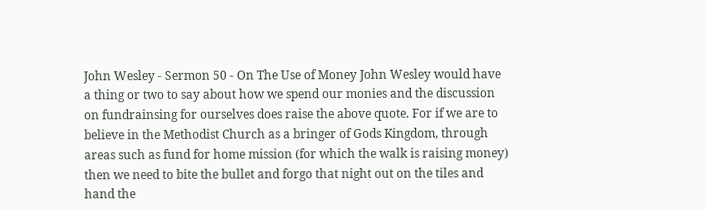John Wesley - Sermon 50 - On The Use of Money John Wesley would have a thing or two to say about how we spend our monies and the discussion on fundrainsing for ourselves does raise the above quote. For if we are to believe in the Methodist Church as a bringer of Gods Kingdom, through areas such as fund for home mission (for which the walk is raising money) then we need to bite the bullet and forgo that night out on the tiles and hand the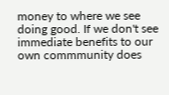money to where we see doing good. If we don't see immediate benefits to our own commmunity does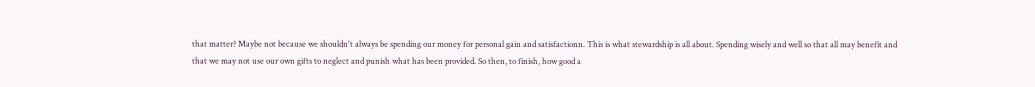that matter? Maybe not because we shouldn't always be spending our money for personal gain and satisfactionn. This is what stewardship is all about. Spending wisely and well so that all may benefit and that we may not use our own gifts to neglect and punish what has been provided. So then, to finish, how good a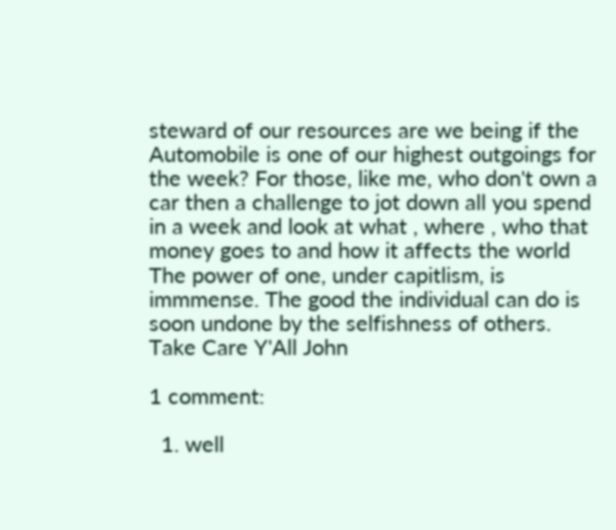steward of our resources are we being if the Automobile is one of our highest outgoings for the week? For those, like me, who don't own a car then a challenge to jot down all you spend in a week and look at what , where , who that money goes to and how it affects the world The power of one, under capitlism, is immmense. The good the individual can do is soon undone by the selfishness of others. Take Care Y'All John

1 comment:

  1. well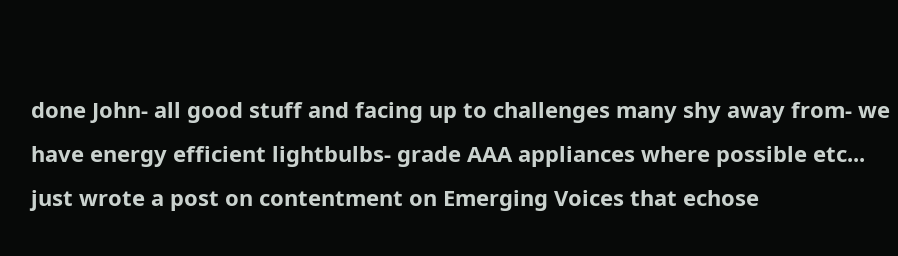done John- all good stuff and facing up to challenges many shy away from- we have energy efficient lightbulbs- grade AAA appliances where possible etc... just wrote a post on contentment on Emerging Voices that echose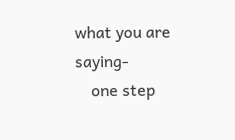what you are saying-
    one step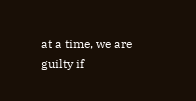at a time, we are guilty if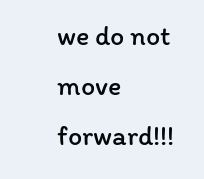we do not move forward!!!